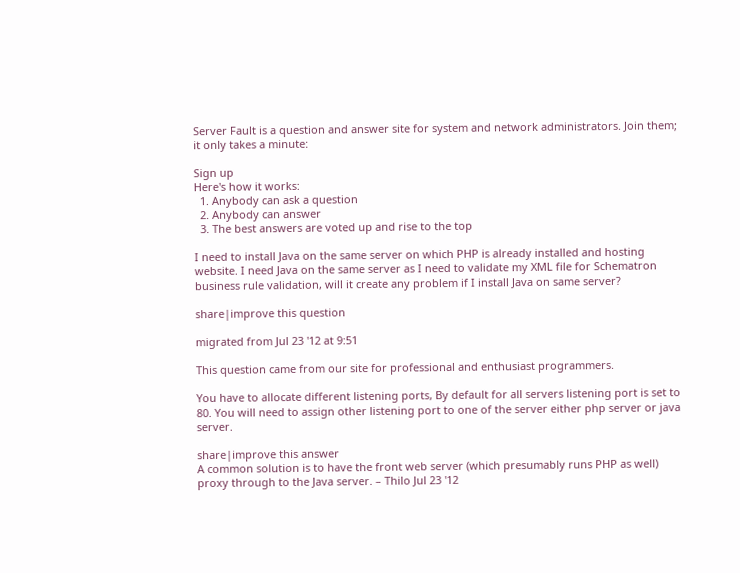Server Fault is a question and answer site for system and network administrators. Join them; it only takes a minute:

Sign up
Here's how it works:
  1. Anybody can ask a question
  2. Anybody can answer
  3. The best answers are voted up and rise to the top

I need to install Java on the same server on which PHP is already installed and hosting website. I need Java on the same server as I need to validate my XML file for Schematron business rule validation, will it create any problem if I install Java on same server?

share|improve this question

migrated from Jul 23 '12 at 9:51

This question came from our site for professional and enthusiast programmers.

You have to allocate different listening ports, By default for all servers listening port is set to 80. You will need to assign other listening port to one of the server either php server or java server.

share|improve this answer
A common solution is to have the front web server (which presumably runs PHP as well) proxy through to the Java server. – Thilo Jul 23 '12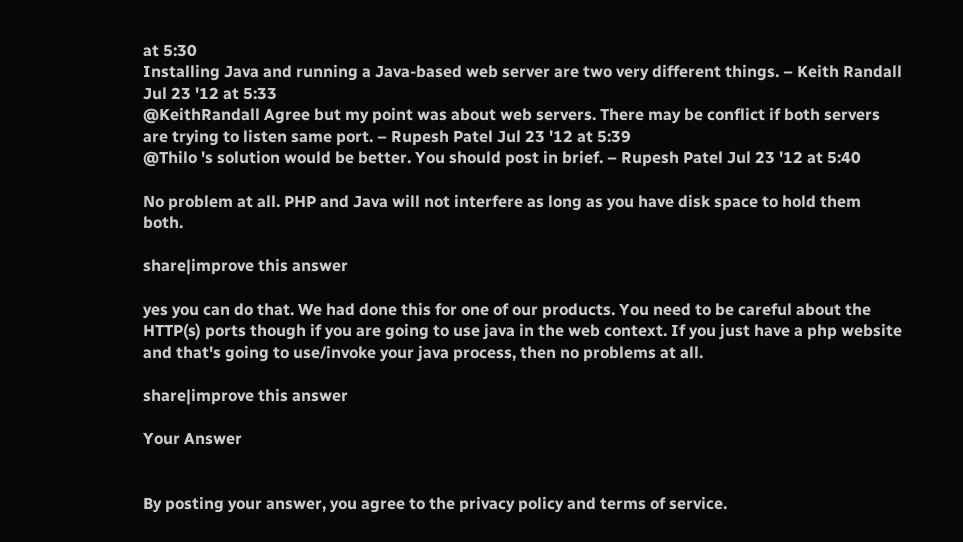at 5:30
Installing Java and running a Java-based web server are two very different things. – Keith Randall Jul 23 '12 at 5:33
@KeithRandall Agree but my point was about web servers. There may be conflict if both servers are trying to listen same port. – Rupesh Patel Jul 23 '12 at 5:39
@Thilo 's solution would be better. You should post in brief. – Rupesh Patel Jul 23 '12 at 5:40

No problem at all. PHP and Java will not interfere as long as you have disk space to hold them both.

share|improve this answer

yes you can do that. We had done this for one of our products. You need to be careful about the HTTP(s) ports though if you are going to use java in the web context. If you just have a php website and that's going to use/invoke your java process, then no problems at all.

share|improve this answer

Your Answer


By posting your answer, you agree to the privacy policy and terms of service.